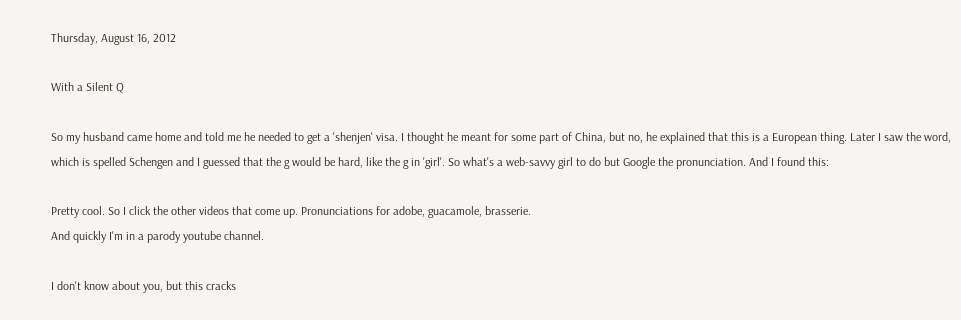Thursday, August 16, 2012

With a Silent Q

So my husband came home and told me he needed to get a 'shenjen' visa. I thought he meant for some part of China, but no, he explained that this is a European thing. Later I saw the word, which is spelled Schengen and I guessed that the g would be hard, like the g in 'girl'. So what's a web-savvy girl to do but Google the pronunciation. And I found this:

Pretty cool. So I click the other videos that come up. Pronunciations for adobe, guacamole, brasserie.
And quickly I'm in a parody youtube channel.

I don't know about you, but this cracks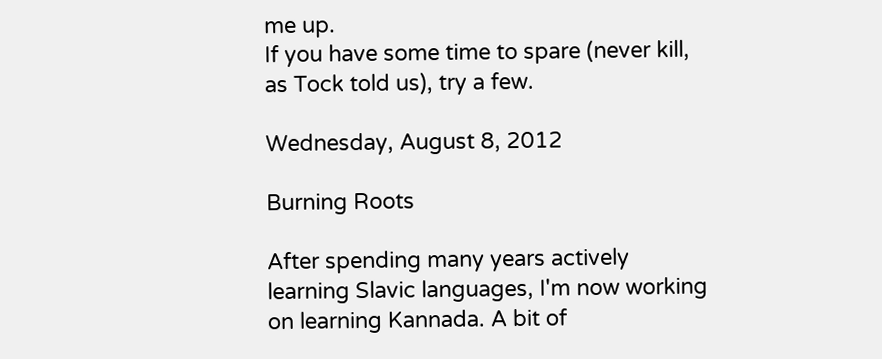me up.
If you have some time to spare (never kill, as Tock told us), try a few.

Wednesday, August 8, 2012

Burning Roots

After spending many years actively learning Slavic languages, I'm now working on learning Kannada. A bit of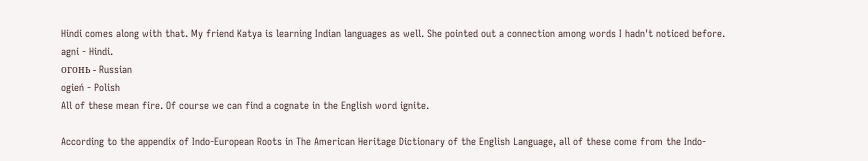Hindi comes along with that. My friend Katya is learning Indian languages as well. She pointed out a connection among words I hadn't noticed before.
agni - Hindi.
огонь - Russian
ogień - Polish
All of these mean fire. Of course we can find a cognate in the English word ignite.

According to the appendix of Indo-European Roots in The American Heritage Dictionary of the English Language, all of these come from the Indo-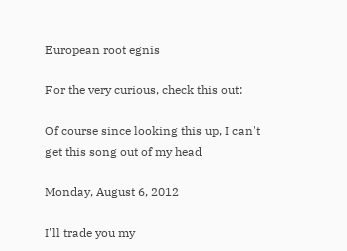European root egnis

For the very curious, check this out:

Of course since looking this up, I can't get this song out of my head

Monday, August 6, 2012

I'll trade you my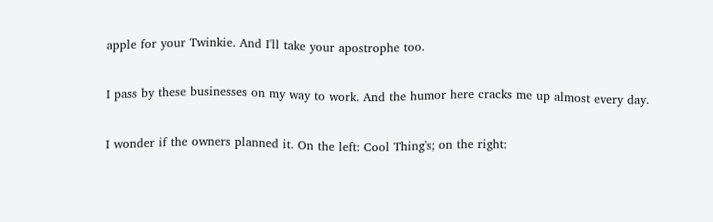apple for your Twinkie. And I'll take your apostrophe too.

I pass by these businesses on my way to work. And the humor here cracks me up almost every day.

I wonder if the owners planned it. On the left: Cool Thing's; on the right: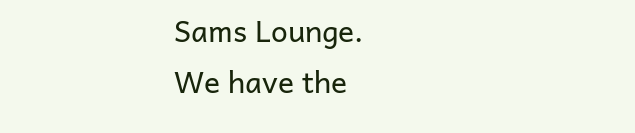Sams Lounge.
We have the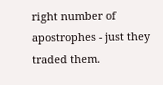right number of apostrophes - just they traded them.